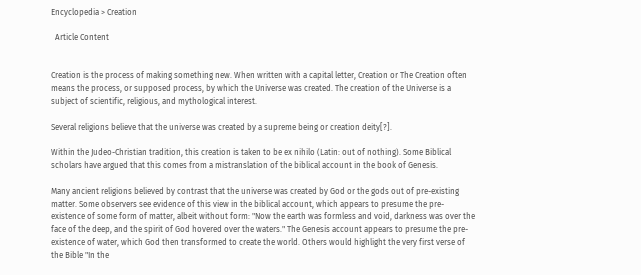Encyclopedia > Creation

  Article Content


Creation is the process of making something new. When written with a capital letter, Creation or The Creation often means the process, or supposed process, by which the Universe was created. The creation of the Universe is a subject of scientific, religious, and mythological interest.

Several religions believe that the universe was created by a supreme being or creation deity[?].

Within the Judeo-Christian tradition, this creation is taken to be ex nihilo (Latin: out of nothing). Some Biblical scholars have argued that this comes from a mistranslation of the biblical account in the book of Genesis.

Many ancient religions believed by contrast that the universe was created by God or the gods out of pre-existing matter. Some observers see evidence of this view in the biblical account, which appears to presume the pre-existence of some form of matter, albeit without form: "Now the earth was formless and void, darkness was over the face of the deep, and the spirit of God hovered over the waters." The Genesis account appears to presume the pre-existence of water, which God then transformed to create the world. Others would highlight the very first verse of the Bible "In the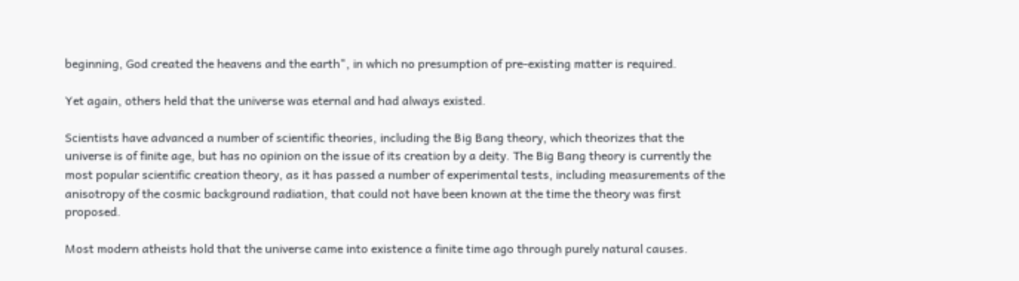beginning, God created the heavens and the earth", in which no presumption of pre-existing matter is required.

Yet again, others held that the universe was eternal and had always existed.

Scientists have advanced a number of scientific theories, including the Big Bang theory, which theorizes that the universe is of finite age, but has no opinion on the issue of its creation by a deity. The Big Bang theory is currently the most popular scientific creation theory, as it has passed a number of experimental tests, including measurements of the anisotropy of the cosmic background radiation, that could not have been known at the time the theory was first proposed.

Most modern atheists hold that the universe came into existence a finite time ago through purely natural causes.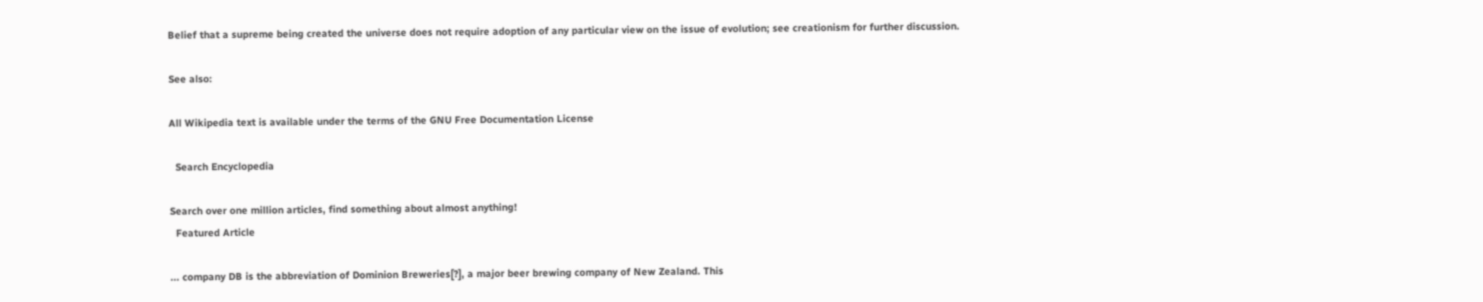Belief that a supreme being created the universe does not require adoption of any particular view on the issue of evolution; see creationism for further discussion.

See also:

All Wikipedia text is available under the terms of the GNU Free Documentation License

  Search Encyclopedia

Search over one million articles, find something about almost anything!
  Featured Article

... company DB is the abbreviation of Dominion Breweries[?], a major beer brewing company of New Zealand. This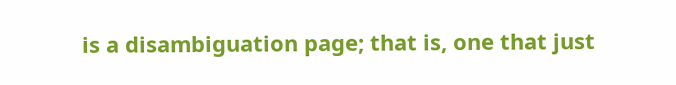is a disambiguation page; that is, one that just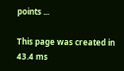points ...

This page was created in 43.4 ms